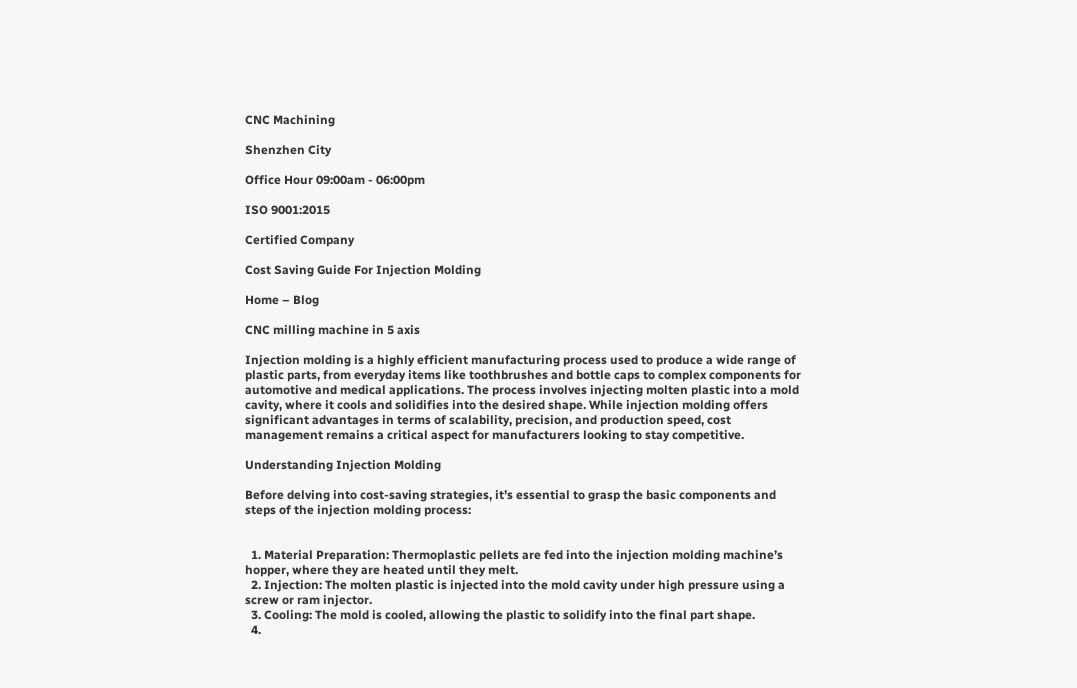CNC Machining

Shenzhen City

Office Hour 09:00am - 06:00pm

ISO 9001:2015

Certified Company

Cost Saving Guide For Injection Molding

Home – Blog

CNC milling machine in 5 axis

Injection molding is a highly efficient manufacturing process used to produce a wide range of plastic parts, from everyday items like toothbrushes and bottle caps to complex components for automotive and medical applications. The process involves injecting molten plastic into a mold cavity, where it cools and solidifies into the desired shape. While injection molding offers significant advantages in terms of scalability, precision, and production speed, cost management remains a critical aspect for manufacturers looking to stay competitive.

Understanding Injection Molding

Before delving into cost-saving strategies, it’s essential to grasp the basic components and steps of the injection molding process:


  1. Material Preparation: Thermoplastic pellets are fed into the injection molding machine’s hopper, where they are heated until they melt.
  2. Injection: The molten plastic is injected into the mold cavity under high pressure using a screw or ram injector.
  3. Cooling: The mold is cooled, allowing the plastic to solidify into the final part shape.
  4.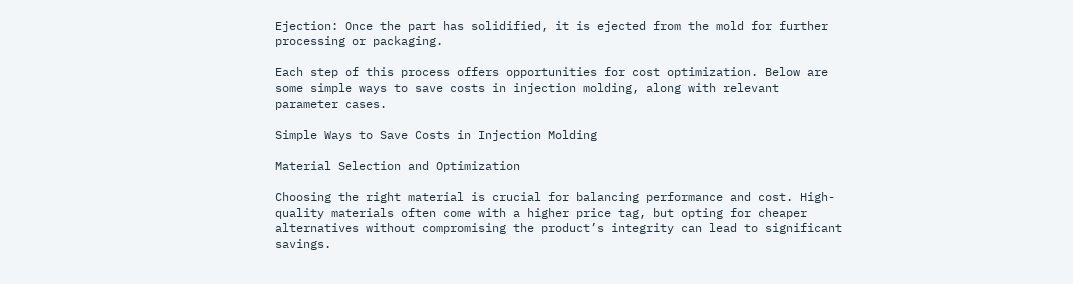Ejection: Once the part has solidified, it is ejected from the mold for further processing or packaging.

Each step of this process offers opportunities for cost optimization. Below are some simple ways to save costs in injection molding, along with relevant parameter cases.

Simple Ways to Save Costs in Injection Molding

Material Selection and Optimization

Choosing the right material is crucial for balancing performance and cost. High-quality materials often come with a higher price tag, but opting for cheaper alternatives without compromising the product’s integrity can lead to significant savings.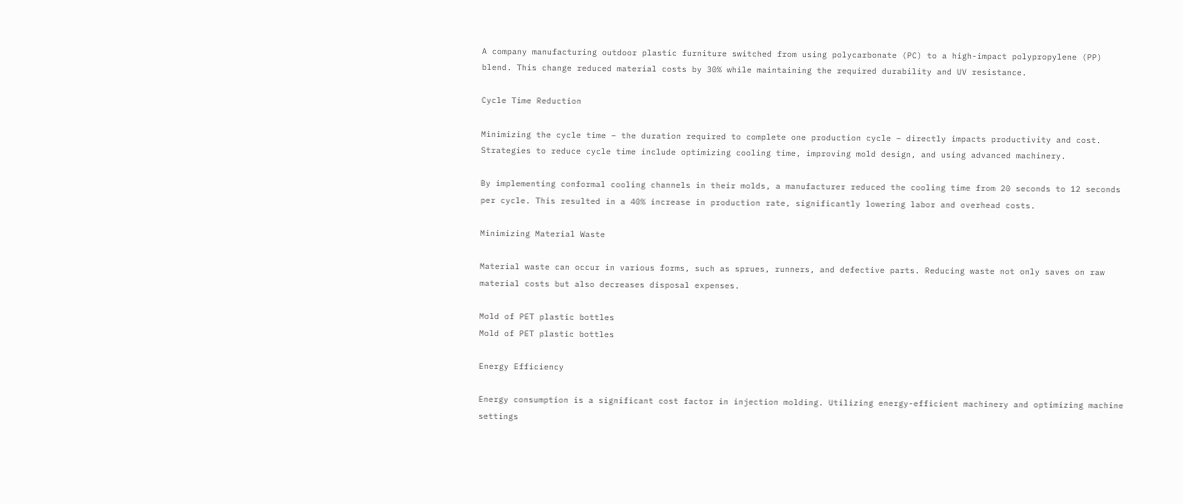A company manufacturing outdoor plastic furniture switched from using polycarbonate (PC) to a high-impact polypropylene (PP) blend. This change reduced material costs by 30% while maintaining the required durability and UV resistance.

Cycle Time Reduction

Minimizing the cycle time – the duration required to complete one production cycle – directly impacts productivity and cost. Strategies to reduce cycle time include optimizing cooling time, improving mold design, and using advanced machinery.

By implementing conformal cooling channels in their molds, a manufacturer reduced the cooling time from 20 seconds to 12 seconds per cycle. This resulted in a 40% increase in production rate, significantly lowering labor and overhead costs.

Minimizing Material Waste

Material waste can occur in various forms, such as sprues, runners, and defective parts. Reducing waste not only saves on raw material costs but also decreases disposal expenses.

Mold of PET plastic bottles
Mold of PET plastic bottles

Energy Efficiency

Energy consumption is a significant cost factor in injection molding. Utilizing energy-efficient machinery and optimizing machine settings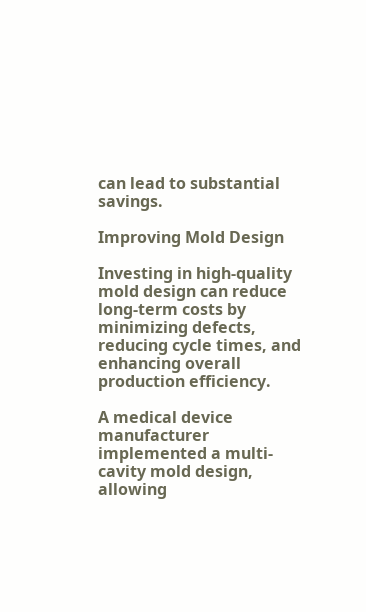can lead to substantial savings.

Improving Mold Design

Investing in high-quality mold design can reduce long-term costs by minimizing defects, reducing cycle times, and enhancing overall production efficiency.

A medical device manufacturer implemented a multi-cavity mold design, allowing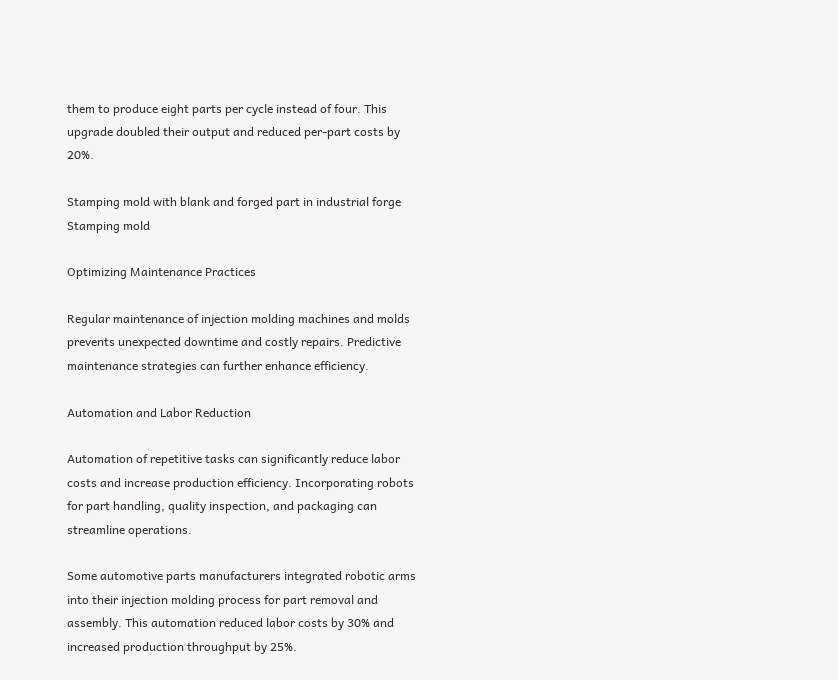them to produce eight parts per cycle instead of four. This upgrade doubled their output and reduced per-part costs by 20%.

Stamping mold with blank and forged part in industrial forge
Stamping mold

Optimizing Maintenance Practices

Regular maintenance of injection molding machines and molds prevents unexpected downtime and costly repairs. Predictive maintenance strategies can further enhance efficiency.

Automation and Labor Reduction

Automation of repetitive tasks can significantly reduce labor costs and increase production efficiency. Incorporating robots for part handling, quality inspection, and packaging can streamline operations.

Some automotive parts manufacturers integrated robotic arms into their injection molding process for part removal and assembly. This automation reduced labor costs by 30% and increased production throughput by 25%.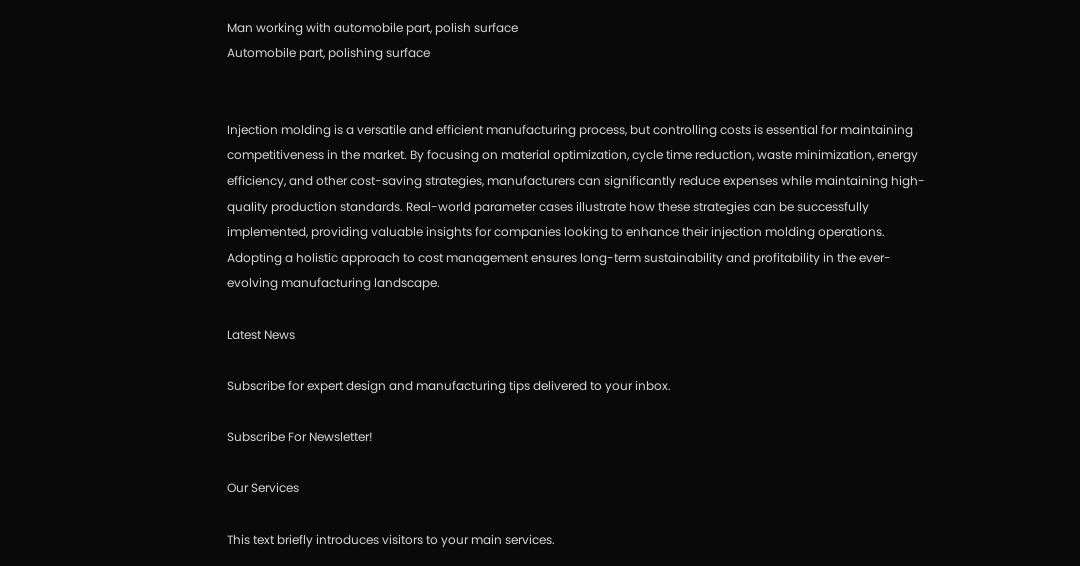Man working with automobile part, polish surface
Automobile part, polishing surface


Injection molding is a versatile and efficient manufacturing process, but controlling costs is essential for maintaining competitiveness in the market. By focusing on material optimization, cycle time reduction, waste minimization, energy efficiency, and other cost-saving strategies, manufacturers can significantly reduce expenses while maintaining high-quality production standards. Real-world parameter cases illustrate how these strategies can be successfully implemented, providing valuable insights for companies looking to enhance their injection molding operations. Adopting a holistic approach to cost management ensures long-term sustainability and profitability in the ever-evolving manufacturing landscape.

Latest News

Subscribe for expert design and manufacturing tips delivered to your inbox.

Subscribe For Newsletter!

Our Services

This text briefly introduces visitors to your main services.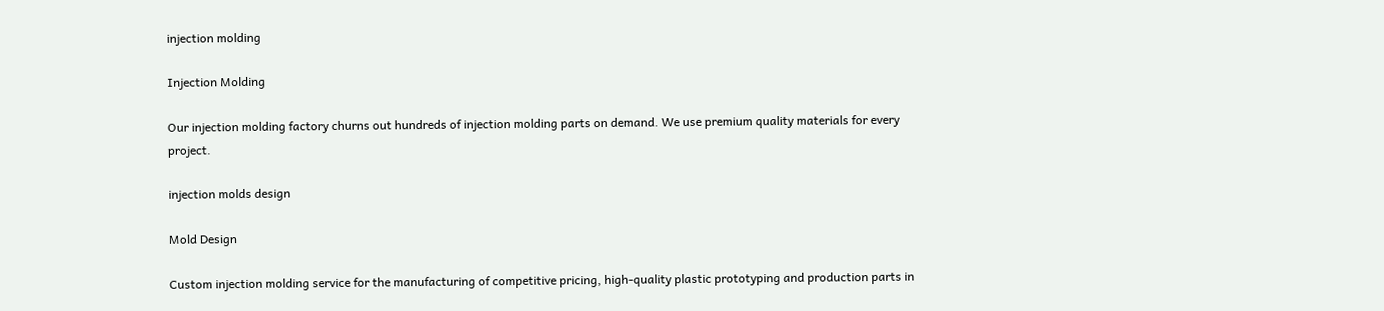injection molding

Injection Molding

Our injection molding factory churns out hundreds of injection molding parts on demand. We use premium quality materials for every project.

injection molds design

Mold Design

Custom injection molding service for the manufacturing of competitive pricing, high-quality plastic prototyping and production parts in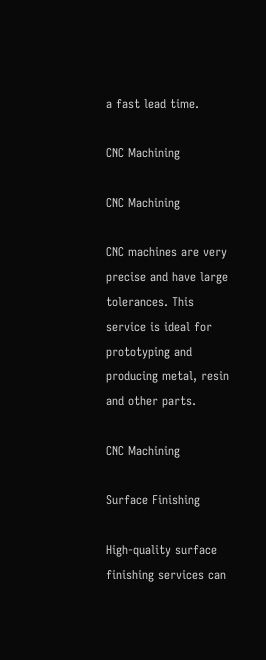a fast lead time.

CNC Machining

CNC Machining

CNC machines are very precise and have large tolerances. This service is ideal for prototyping and producing metal, resin and other parts.

CNC Machining

Surface Finishing

High-quality surface finishing services can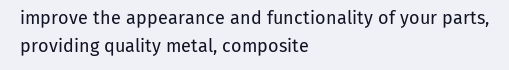improve the appearance and functionality of your parts, providing quality metal, composite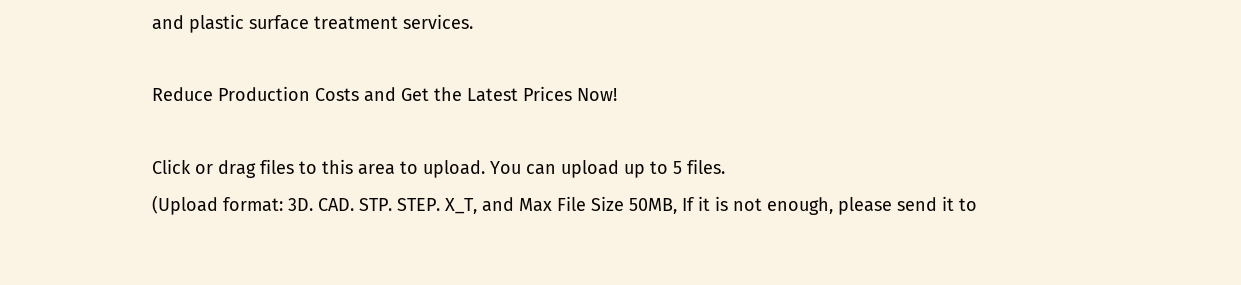and plastic surface treatment services.

Reduce Production Costs and Get the Latest Prices Now!

Click or drag files to this area to upload. You can upload up to 5 files.
(Upload format: 3D. CAD. STP. STEP. X_T, and Max File Size 50MB, If it is not enough, please send it to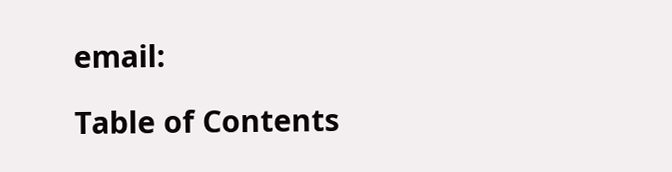email:

Table of Contents